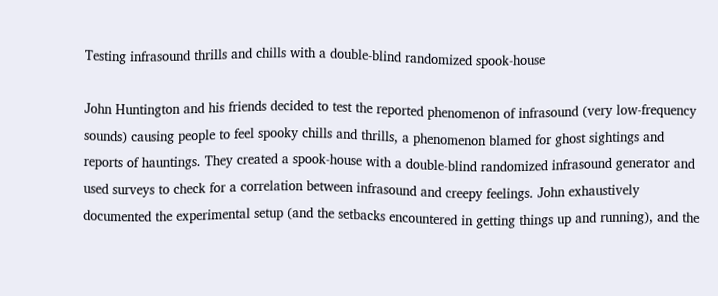Testing infrasound thrills and chills with a double-blind randomized spook-house

John Huntington and his friends decided to test the reported phenomenon of infrasound (very low-frequency sounds) causing people to feel spooky chills and thrills, a phenomenon blamed for ghost sightings and reports of hauntings. They created a spook-house with a double-blind randomized infrasound generator and used surveys to check for a correlation between infrasound and creepy feelings. John exhaustively documented the experimental setup (and the setbacks encountered in getting things up and running), and the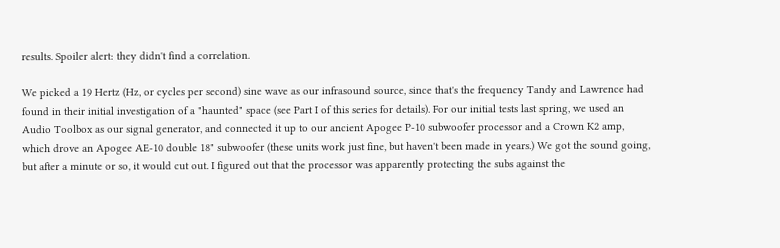results. Spoiler alert: they didn't find a correlation.

We picked a 19 Hertz (Hz, or cycles per second) sine wave as our infrasound source, since that's the frequency Tandy and Lawrence had found in their initial investigation of a "haunted" space (see Part I of this series for details). For our initial tests last spring, we used an Audio Toolbox as our signal generator, and connected it up to our ancient Apogee P-10 subwoofer processor and a Crown K2 amp, which drove an Apogee AE-10 double 18" subwoofer (these units work just fine, but haven't been made in years.) We got the sound going, but after a minute or so, it would cut out. I figured out that the processor was apparently protecting the subs against the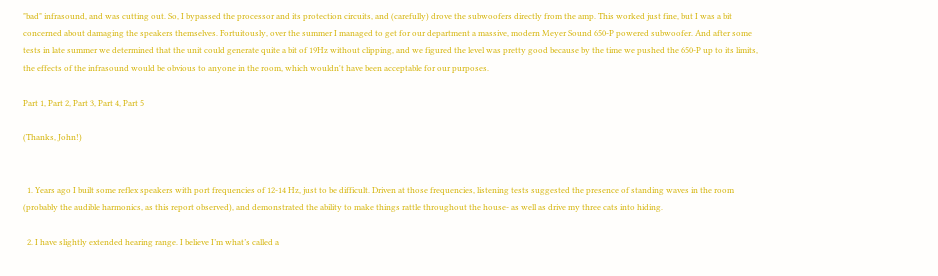"bad" infrasound, and was cutting out. So, I bypassed the processor and its protection circuits, and (carefully) drove the subwoofers directly from the amp. This worked just fine, but I was a bit concerned about damaging the speakers themselves. Fortuitously, over the summer I managed to get for our department a massive, modern Meyer Sound 650-P powered subwoofer. And after some tests in late summer we determined that the unit could generate quite a bit of 19Hz without clipping, and we figured the level was pretty good because by the time we pushed the 650-P up to its limits, the effects of the infrasound would be obvious to anyone in the room, which wouldn't have been acceptable for our purposes.

Part 1, Part 2, Part 3, Part 4, Part 5

(Thanks, John!)


  1. Years ago I built some reflex speakers with port frequencies of 12-14 Hz, just to be difficult. Driven at those frequencies, listening tests suggested the presence of standing waves in the room (probably the audible harmonics, as this report observed), and demonstrated the ability to make things rattle throughout the house- as well as drive my three cats into hiding.

  2. I have slightly extended hearing range. I believe I’m what’s called a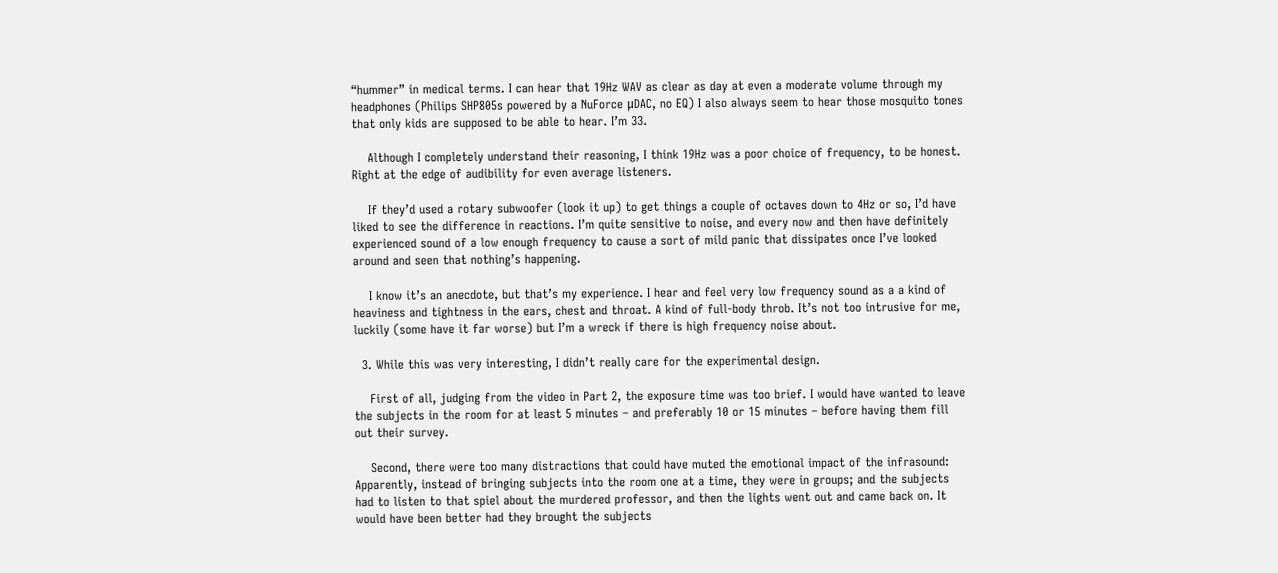“hummer” in medical terms. I can hear that 19Hz WAV as clear as day at even a moderate volume through my headphones (Philips SHP805s powered by a NuForce μDAC, no EQ) I also always seem to hear those mosquito tones that only kids are supposed to be able to hear. I’m 33.

    Although I completely understand their reasoning, I think 19Hz was a poor choice of frequency, to be honest. Right at the edge of audibility for even average listeners.

    If they’d used a rotary subwoofer (look it up) to get things a couple of octaves down to 4Hz or so, I’d have liked to see the difference in reactions. I’m quite sensitive to noise, and every now and then have definitely experienced sound of a low enough frequency to cause a sort of mild panic that dissipates once I’ve looked around and seen that nothing’s happening.

    I know it’s an anecdote, but that’s my experience. I hear and feel very low frequency sound as a a kind of heaviness and tightness in the ears, chest and throat. A kind of full-body throb. It’s not too intrusive for me, luckily (some have it far worse) but I’m a wreck if there is high frequency noise about.

  3. While this was very interesting, I didn’t really care for the experimental design.

    First of all, judging from the video in Part 2, the exposure time was too brief. I would have wanted to leave the subjects in the room for at least 5 minutes – and preferably 10 or 15 minutes – before having them fill out their survey.

    Second, there were too many distractions that could have muted the emotional impact of the infrasound: Apparently, instead of bringing subjects into the room one at a time, they were in groups; and the subjects had to listen to that spiel about the murdered professor, and then the lights went out and came back on. It would have been better had they brought the subjects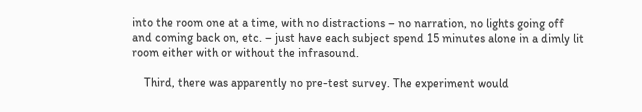into the room one at a time, with no distractions – no narration, no lights going off and coming back on, etc. – just have each subject spend 15 minutes alone in a dimly lit room either with or without the infrasound.

    Third, there was apparently no pre-test survey. The experiment would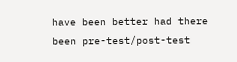have been better had there been pre-test/post-test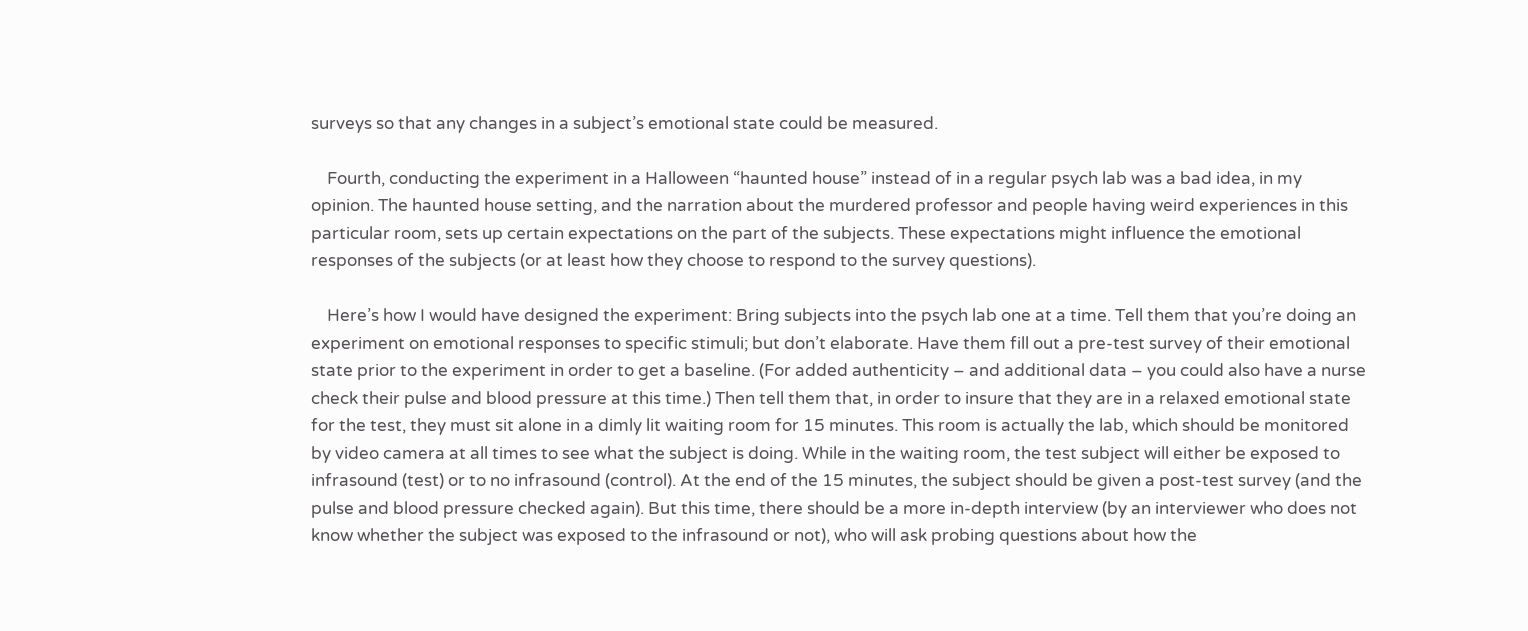surveys so that any changes in a subject’s emotional state could be measured.

    Fourth, conducting the experiment in a Halloween “haunted house” instead of in a regular psych lab was a bad idea, in my opinion. The haunted house setting, and the narration about the murdered professor and people having weird experiences in this particular room, sets up certain expectations on the part of the subjects. These expectations might influence the emotional responses of the subjects (or at least how they choose to respond to the survey questions).

    Here’s how I would have designed the experiment: Bring subjects into the psych lab one at a time. Tell them that you’re doing an experiment on emotional responses to specific stimuli; but don’t elaborate. Have them fill out a pre-test survey of their emotional state prior to the experiment in order to get a baseline. (For added authenticity – and additional data – you could also have a nurse check their pulse and blood pressure at this time.) Then tell them that, in order to insure that they are in a relaxed emotional state for the test, they must sit alone in a dimly lit waiting room for 15 minutes. This room is actually the lab, which should be monitored by video camera at all times to see what the subject is doing. While in the waiting room, the test subject will either be exposed to infrasound (test) or to no infrasound (control). At the end of the 15 minutes, the subject should be given a post-test survey (and the pulse and blood pressure checked again). But this time, there should be a more in-depth interview (by an interviewer who does not know whether the subject was exposed to the infrasound or not), who will ask probing questions about how the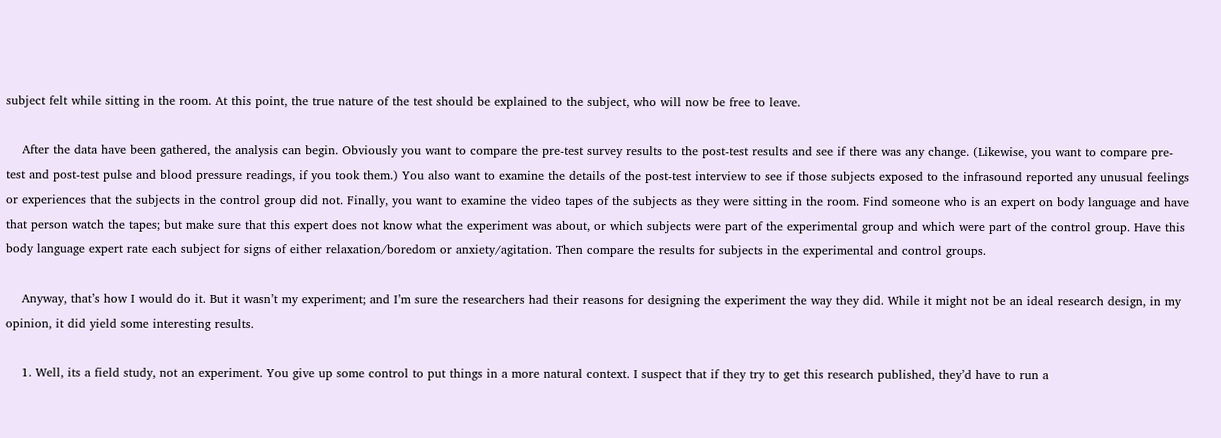subject felt while sitting in the room. At this point, the true nature of the test should be explained to the subject, who will now be free to leave.

    After the data have been gathered, the analysis can begin. Obviously you want to compare the pre-test survey results to the post-test results and see if there was any change. (Likewise, you want to compare pre-test and post-test pulse and blood pressure readings, if you took them.) You also want to examine the details of the post-test interview to see if those subjects exposed to the infrasound reported any unusual feelings or experiences that the subjects in the control group did not. Finally, you want to examine the video tapes of the subjects as they were sitting in the room. Find someone who is an expert on body language and have that person watch the tapes; but make sure that this expert does not know what the experiment was about, or which subjects were part of the experimental group and which were part of the control group. Have this body language expert rate each subject for signs of either relaxation/boredom or anxiety/agitation. Then compare the results for subjects in the experimental and control groups.

    Anyway, that’s how I would do it. But it wasn’t my experiment; and I’m sure the researchers had their reasons for designing the experiment the way they did. While it might not be an ideal research design, in my opinion, it did yield some interesting results.

    1. Well, its a field study, not an experiment. You give up some control to put things in a more natural context. I suspect that if they try to get this research published, they’d have to run a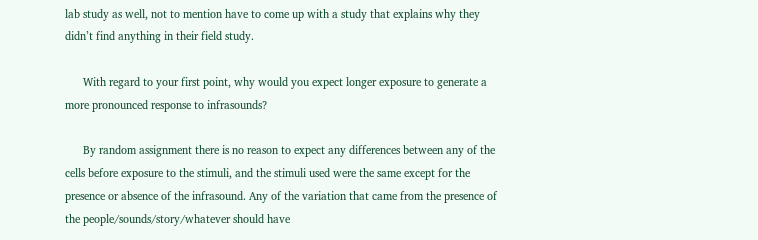lab study as well, not to mention have to come up with a study that explains why they didn’t find anything in their field study.

      With regard to your first point, why would you expect longer exposure to generate a more pronounced response to infrasounds?

      By random assignment there is no reason to expect any differences between any of the cells before exposure to the stimuli, and the stimuli used were the same except for the presence or absence of the infrasound. Any of the variation that came from the presence of the people/sounds/story/whatever should have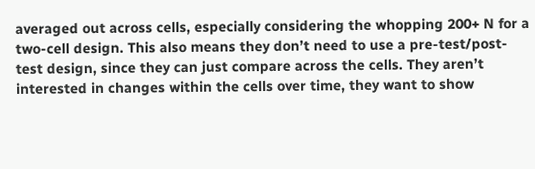averaged out across cells, especially considering the whopping 200+ N for a two-cell design. This also means they don’t need to use a pre-test/post-test design, since they can just compare across the cells. They aren’t interested in changes within the cells over time, they want to show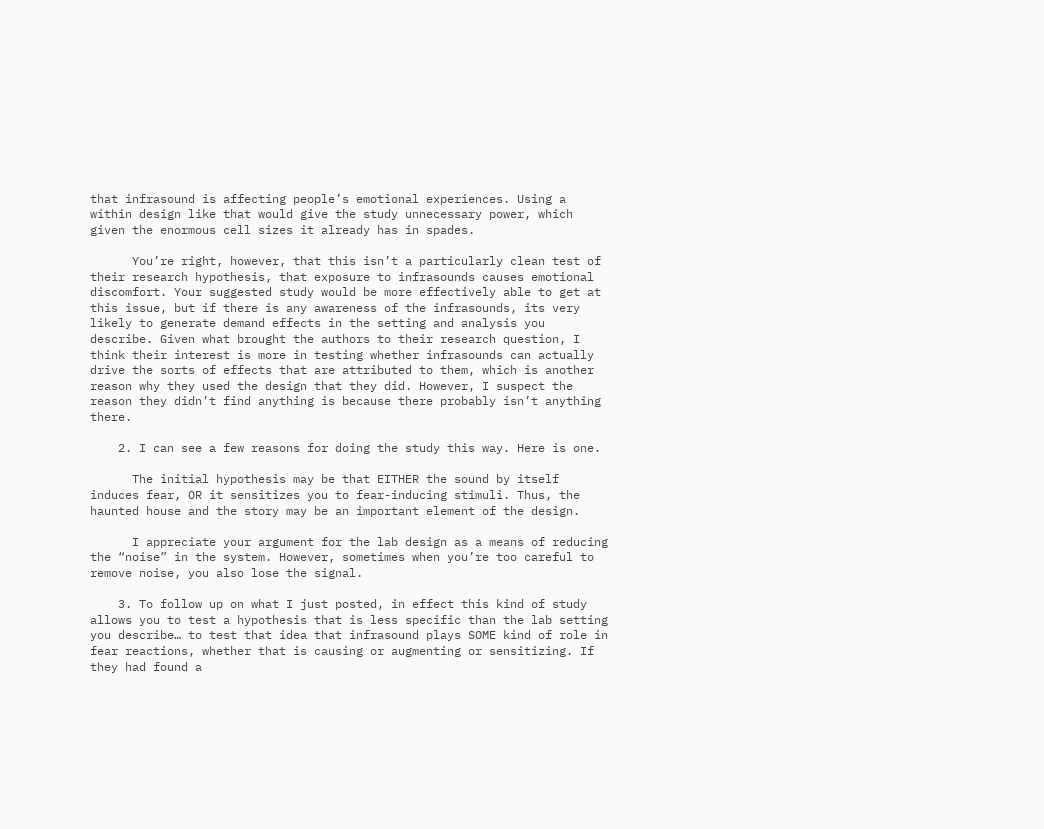that infrasound is affecting people’s emotional experiences. Using a within design like that would give the study unnecessary power, which given the enormous cell sizes it already has in spades.

      You’re right, however, that this isn’t a particularly clean test of their research hypothesis, that exposure to infrasounds causes emotional discomfort. Your suggested study would be more effectively able to get at this issue, but if there is any awareness of the infrasounds, its very likely to generate demand effects in the setting and analysis you describe. Given what brought the authors to their research question, I think their interest is more in testing whether infrasounds can actually drive the sorts of effects that are attributed to them, which is another reason why they used the design that they did. However, I suspect the reason they didn’t find anything is because there probably isn’t anything there.

    2. I can see a few reasons for doing the study this way. Here is one.

      The initial hypothesis may be that EITHER the sound by itself induces fear, OR it sensitizes you to fear-inducing stimuli. Thus, the haunted house and the story may be an important element of the design.

      I appreciate your argument for the lab design as a means of reducing the “noise” in the system. However, sometimes when you’re too careful to remove noise, you also lose the signal.

    3. To follow up on what I just posted, in effect this kind of study allows you to test a hypothesis that is less specific than the lab setting you describe… to test that idea that infrasound plays SOME kind of role in fear reactions, whether that is causing or augmenting or sensitizing. If they had found a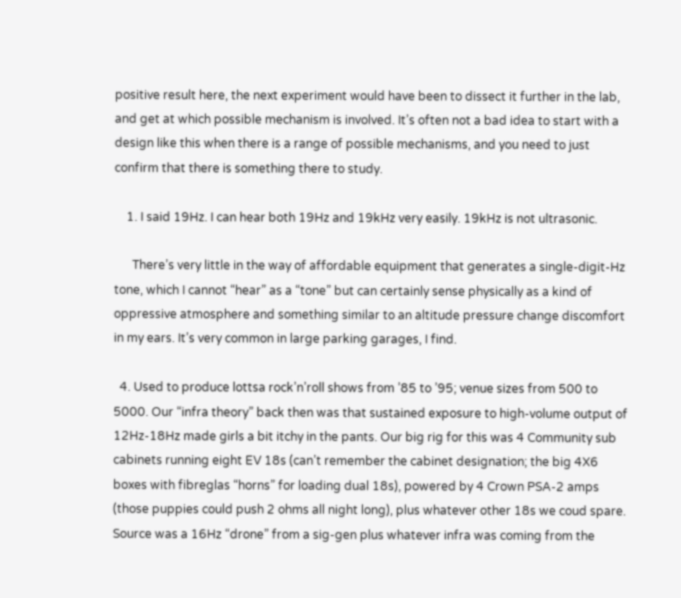positive result here, the next experiment would have been to dissect it further in the lab, and get at which possible mechanism is involved. It’s often not a bad idea to start with a design like this when there is a range of possible mechanisms, and you need to just confirm that there is something there to study.

    1. I said 19Hz. I can hear both 19Hz and 19kHz very easily. 19kHz is not ultrasonic.

      There’s very little in the way of affordable equipment that generates a single-digit-Hz tone, which I cannot “hear” as a “tone” but can certainly sense physically as a kind of oppressive atmosphere and something similar to an altitude pressure change discomfort in my ears. It’s very common in large parking garages, I find.

  4. Used to produce lottsa rock’n’roll shows from ’85 to ’95; venue sizes from 500 to 5000. Our “infra theory” back then was that sustained exposure to high-volume output of 12Hz-18Hz made girls a bit itchy in the pants. Our big rig for this was 4 Community sub cabinets running eight EV 18s (can’t remember the cabinet designation; the big 4X6 boxes with fibreglas “horns” for loading dual 18s), powered by 4 Crown PSA-2 amps (those puppies could push 2 ohms all night long), plus whatever other 18s we coud spare. Source was a 16Hz “drone” from a sig-gen plus whatever infra was coming from the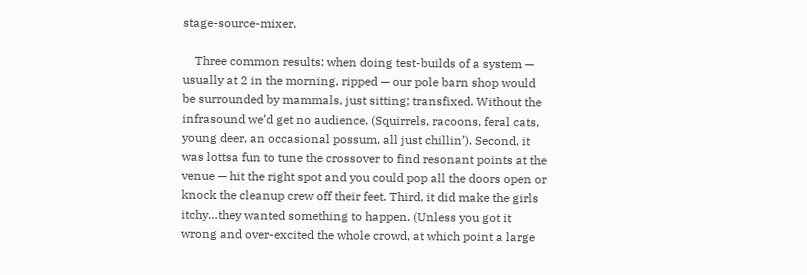stage-source-mixer.

    Three common results: when doing test-builds of a system — usually at 2 in the morning, ripped — our pole barn shop would be surrounded by mammals, just sitting; transfixed. Without the infrasound we’d get no audience. (Squirrels, racoons, feral cats, young deer, an occasional possum, all just chillin’). Second, it was lottsa fun to tune the crossover to find resonant points at the venue — hit the right spot and you could pop all the doors open or knock the cleanup crew off their feet. Third, it did make the girls itchy…they wanted something to happen. (Unless you got it wrong and over-excited the whole crowd, at which point a large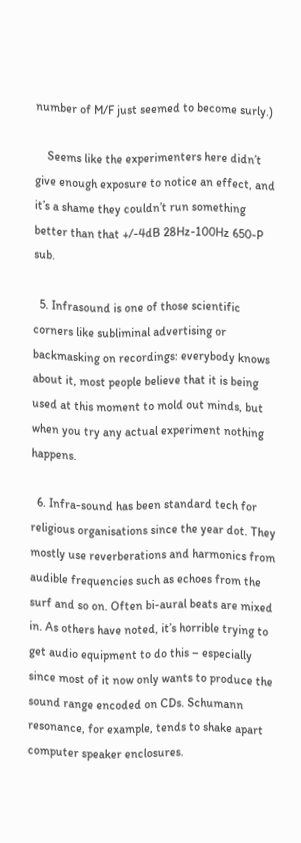number of M/F just seemed to become surly.)

    Seems like the experimenters here didn’t give enough exposure to notice an effect, and it’s a shame they couldn’t run something better than that +/-4dB 28Hz-100Hz 650-P sub.

  5. Infrasound is one of those scientific corners like subliminal advertising or backmasking on recordings: everybody knows about it, most people believe that it is being used at this moment to mold out minds, but when you try any actual experiment nothing happens.

  6. Infra-sound has been standard tech for religious organisations since the year dot. They mostly use reverberations and harmonics from audible frequencies such as echoes from the surf and so on. Often bi-aural beats are mixed in. As others have noted, it’s horrible trying to get audio equipment to do this – especially since most of it now only wants to produce the sound range encoded on CDs. Schumann resonance, for example, tends to shake apart computer speaker enclosures.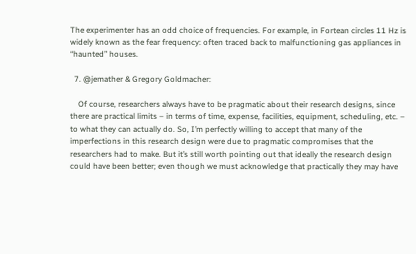The experimenter has an odd choice of frequencies. For example, in Fortean circles 11 Hz is widely known as the fear frequency: often traced back to malfunctioning gas appliances in “haunted” houses.

  7. @jemather & Gregory Goldmacher:

    Of course, researchers always have to be pragmatic about their research designs, since there are practical limits – in terms of time, expense, facilities, equipment, scheduling, etc. – to what they can actually do. So, I’m perfectly willing to accept that many of the imperfections in this research design were due to pragmatic compromises that the researchers had to make. But it’s still worth pointing out that ideally the research design could have been better; even though we must acknowledge that practically they may have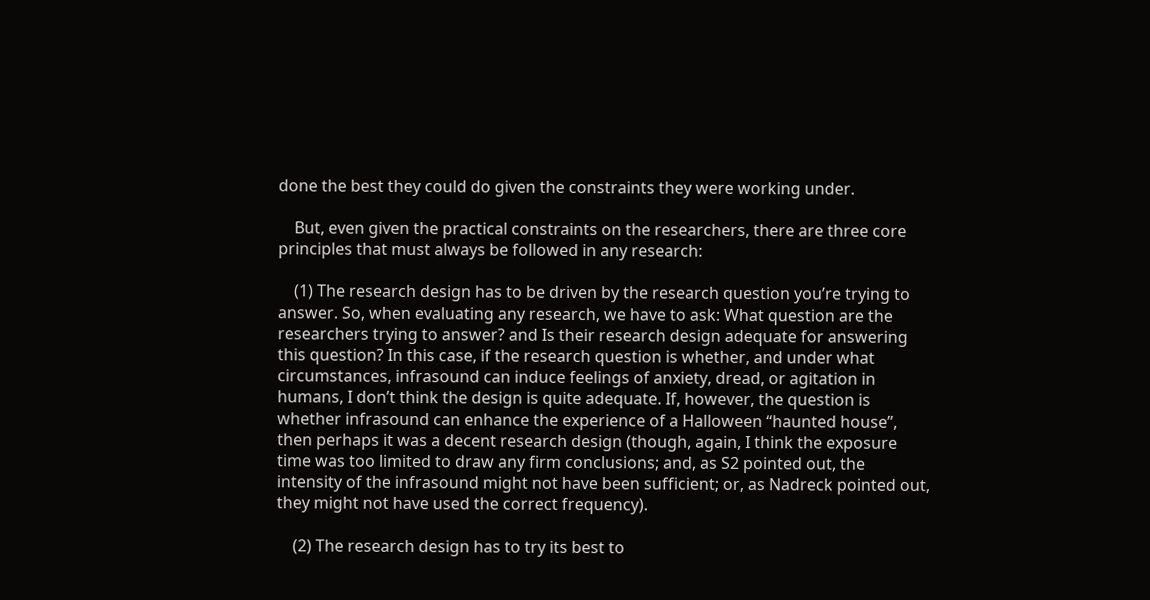done the best they could do given the constraints they were working under.

    But, even given the practical constraints on the researchers, there are three core principles that must always be followed in any research:

    (1) The research design has to be driven by the research question you’re trying to answer. So, when evaluating any research, we have to ask: What question are the researchers trying to answer? and Is their research design adequate for answering this question? In this case, if the research question is whether, and under what circumstances, infrasound can induce feelings of anxiety, dread, or agitation in humans, I don’t think the design is quite adequate. If, however, the question is whether infrasound can enhance the experience of a Halloween “haunted house”, then perhaps it was a decent research design (though, again, I think the exposure time was too limited to draw any firm conclusions; and, as S2 pointed out, the intensity of the infrasound might not have been sufficient; or, as Nadreck pointed out, they might not have used the correct frequency).

    (2) The research design has to try its best to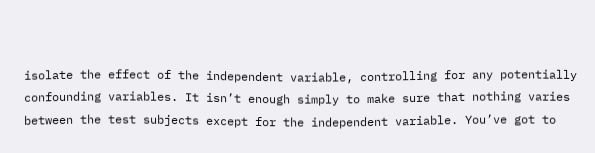isolate the effect of the independent variable, controlling for any potentially confounding variables. It isn’t enough simply to make sure that nothing varies between the test subjects except for the independent variable. You’ve got to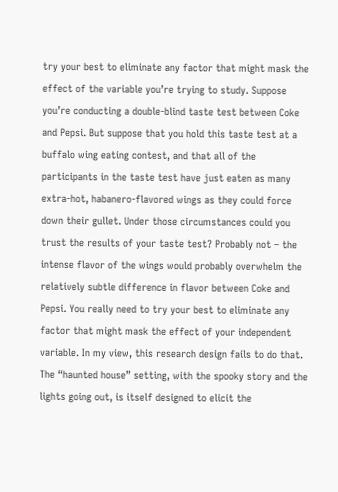try your best to eliminate any factor that might mask the effect of the variable you’re trying to study. Suppose you’re conducting a double-blind taste test between Coke and Pepsi. But suppose that you hold this taste test at a buffalo wing eating contest, and that all of the participants in the taste test have just eaten as many extra-hot, habanero-flavored wings as they could force down their gullet. Under those circumstances could you trust the results of your taste test? Probably not – the intense flavor of the wings would probably overwhelm the relatively subtle difference in flavor between Coke and Pepsi. You really need to try your best to eliminate any factor that might mask the effect of your independent variable. In my view, this research design fails to do that. The “haunted house” setting, with the spooky story and the lights going out, is itself designed to elicit the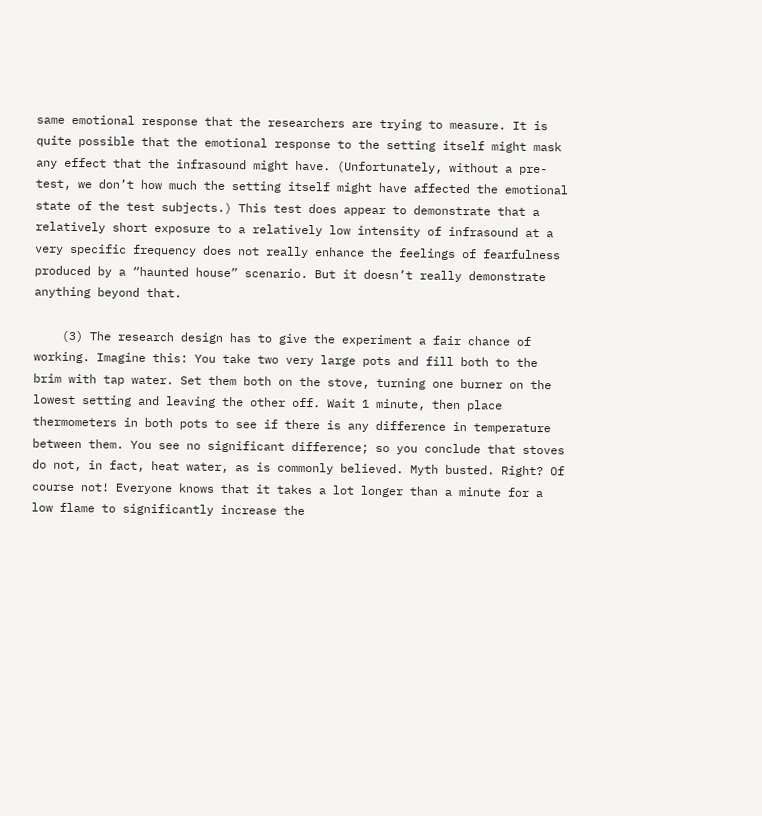same emotional response that the researchers are trying to measure. It is quite possible that the emotional response to the setting itself might mask any effect that the infrasound might have. (Unfortunately, without a pre-test, we don’t how much the setting itself might have affected the emotional state of the test subjects.) This test does appear to demonstrate that a relatively short exposure to a relatively low intensity of infrasound at a very specific frequency does not really enhance the feelings of fearfulness produced by a “haunted house” scenario. But it doesn’t really demonstrate anything beyond that.

    (3) The research design has to give the experiment a fair chance of working. Imagine this: You take two very large pots and fill both to the brim with tap water. Set them both on the stove, turning one burner on the lowest setting and leaving the other off. Wait 1 minute, then place thermometers in both pots to see if there is any difference in temperature between them. You see no significant difference; so you conclude that stoves do not, in fact, heat water, as is commonly believed. Myth busted. Right? Of course not! Everyone knows that it takes a lot longer than a minute for a low flame to significantly increase the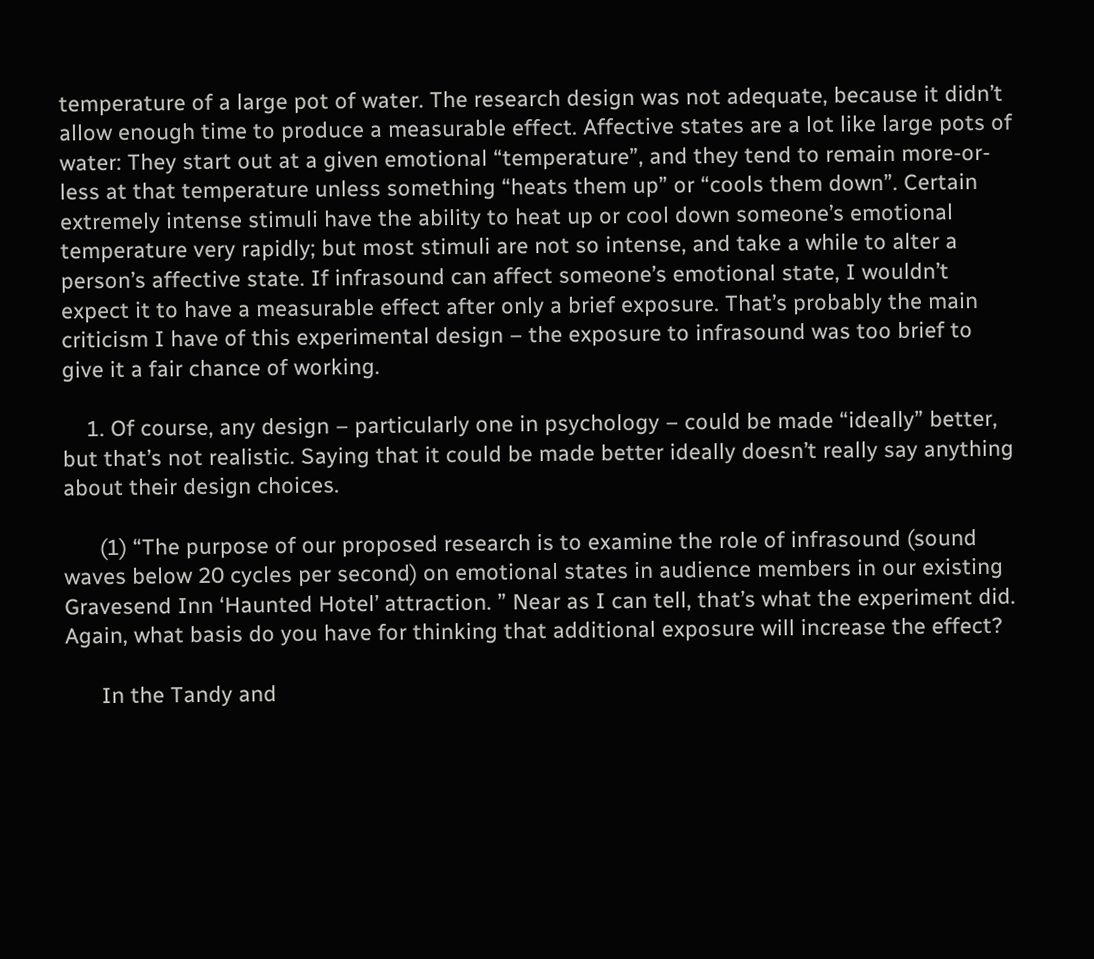temperature of a large pot of water. The research design was not adequate, because it didn’t allow enough time to produce a measurable effect. Affective states are a lot like large pots of water: They start out at a given emotional “temperature”, and they tend to remain more-or-less at that temperature unless something “heats them up” or “cools them down”. Certain extremely intense stimuli have the ability to heat up or cool down someone’s emotional temperature very rapidly; but most stimuli are not so intense, and take a while to alter a person’s affective state. If infrasound can affect someone’s emotional state, I wouldn’t expect it to have a measurable effect after only a brief exposure. That’s probably the main criticism I have of this experimental design – the exposure to infrasound was too brief to give it a fair chance of working.

    1. Of course, any design – particularly one in psychology – could be made “ideally” better, but that’s not realistic. Saying that it could be made better ideally doesn’t really say anything about their design choices.

      (1) “The purpose of our proposed research is to examine the role of infrasound (sound waves below 20 cycles per second) on emotional states in audience members in our existing Gravesend Inn ‘Haunted Hotel’ attraction. ” Near as I can tell, that’s what the experiment did. Again, what basis do you have for thinking that additional exposure will increase the effect?

      In the Tandy and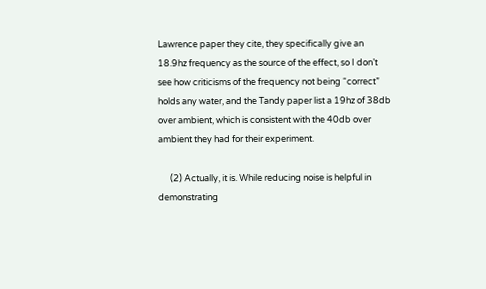Lawrence paper they cite, they specifically give an 18.9hz frequency as the source of the effect, so I don’t see how criticisms of the frequency not being “correct” holds any water, and the Tandy paper list a 19hz of 38db over ambient, which is consistent with the 40db over ambient they had for their experiment.

      (2) Actually, it is. While reducing noise is helpful in demonstrating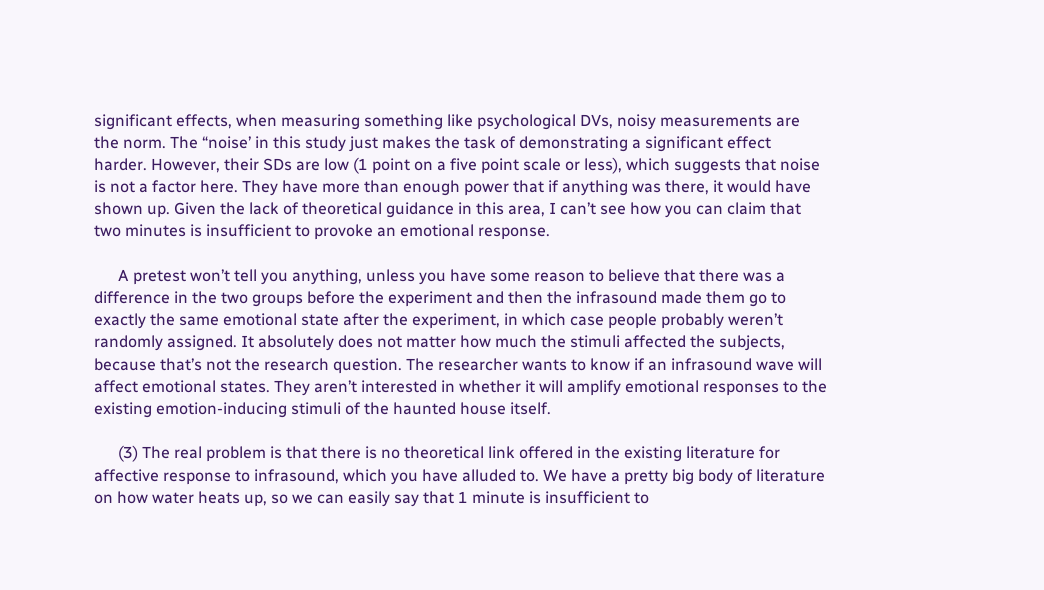significant effects, when measuring something like psychological DVs, noisy measurements are the norm. The “noise’ in this study just makes the task of demonstrating a significant effect harder. However, their SDs are low (1 point on a five point scale or less), which suggests that noise is not a factor here. They have more than enough power that if anything was there, it would have shown up. Given the lack of theoretical guidance in this area, I can’t see how you can claim that two minutes is insufficient to provoke an emotional response.

      A pretest won’t tell you anything, unless you have some reason to believe that there was a difference in the two groups before the experiment and then the infrasound made them go to exactly the same emotional state after the experiment, in which case people probably weren’t randomly assigned. It absolutely does not matter how much the stimuli affected the subjects, because that’s not the research question. The researcher wants to know if an infrasound wave will affect emotional states. They aren’t interested in whether it will amplify emotional responses to the existing emotion-inducing stimuli of the haunted house itself.

      (3) The real problem is that there is no theoretical link offered in the existing literature for affective response to infrasound, which you have alluded to. We have a pretty big body of literature on how water heats up, so we can easily say that 1 minute is insufficient to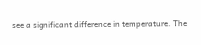see a significant difference in temperature. The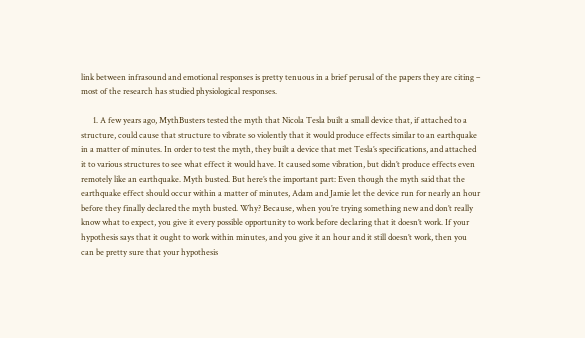link between infrasound and emotional responses is pretty tenuous in a brief perusal of the papers they are citing – most of the research has studied physiological responses.

      1. A few years ago, MythBusters tested the myth that Nicola Tesla built a small device that, if attached to a structure, could cause that structure to vibrate so violently that it would produce effects similar to an earthquake in a matter of minutes. In order to test the myth, they built a device that met Tesla’s specifications, and attached it to various structures to see what effect it would have. It caused some vibration, but didn’t produce effects even remotely like an earthquake. Myth busted. But here’s the important part: Even though the myth said that the earthquake effect should occur within a matter of minutes, Adam and Jamie let the device run for nearly an hour before they finally declared the myth busted. Why? Because, when you’re trying something new and don’t really know what to expect, you give it every possible opportunity to work before declaring that it doesn’t work. If your hypothesis says that it ought to work within minutes, and you give it an hour and it still doesn’t work, then you can be pretty sure that your hypothesis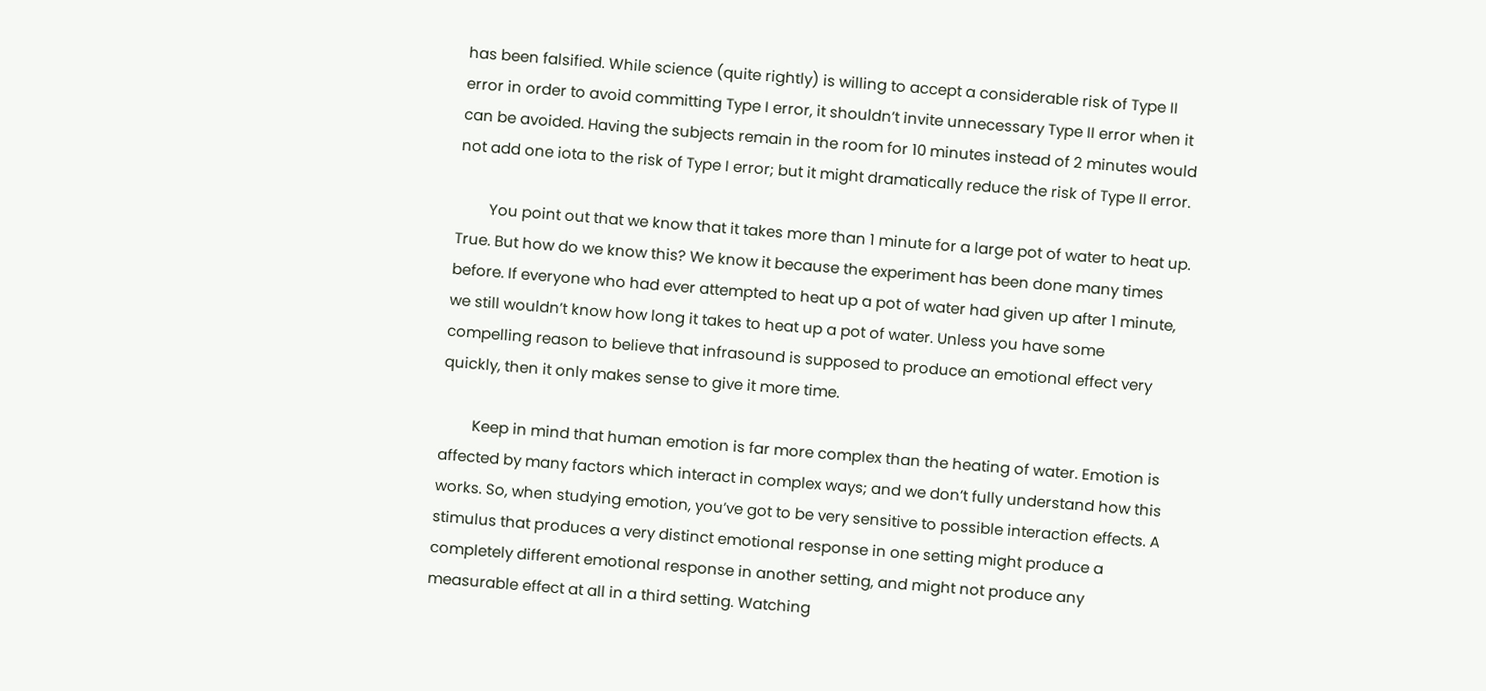has been falsified. While science (quite rightly) is willing to accept a considerable risk of Type II error in order to avoid committing Type I error, it shouldn’t invite unnecessary Type II error when it can be avoided. Having the subjects remain in the room for 10 minutes instead of 2 minutes would not add one iota to the risk of Type I error; but it might dramatically reduce the risk of Type II error.

        You point out that we know that it takes more than 1 minute for a large pot of water to heat up. True. But how do we know this? We know it because the experiment has been done many times before. If everyone who had ever attempted to heat up a pot of water had given up after 1 minute, we still wouldn’t know how long it takes to heat up a pot of water. Unless you have some compelling reason to believe that infrasound is supposed to produce an emotional effect very quickly, then it only makes sense to give it more time.

        Keep in mind that human emotion is far more complex than the heating of water. Emotion is affected by many factors which interact in complex ways; and we don’t fully understand how this works. So, when studying emotion, you’ve got to be very sensitive to possible interaction effects. A stimulus that produces a very distinct emotional response in one setting might produce a completely different emotional response in another setting, and might not produce any measurable effect at all in a third setting. Watching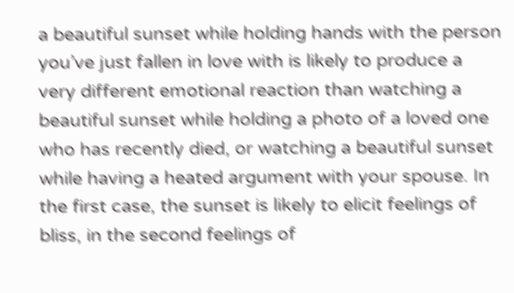a beautiful sunset while holding hands with the person you’ve just fallen in love with is likely to produce a very different emotional reaction than watching a beautiful sunset while holding a photo of a loved one who has recently died, or watching a beautiful sunset while having a heated argument with your spouse. In the first case, the sunset is likely to elicit feelings of bliss, in the second feelings of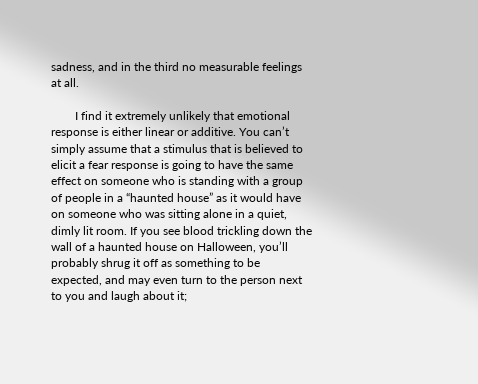sadness, and in the third no measurable feelings at all.

        I find it extremely unlikely that emotional response is either linear or additive. You can’t simply assume that a stimulus that is believed to elicit a fear response is going to have the same effect on someone who is standing with a group of people in a “haunted house” as it would have on someone who was sitting alone in a quiet, dimly lit room. If you see blood trickling down the wall of a haunted house on Halloween, you’ll probably shrug it off as something to be expected, and may even turn to the person next to you and laugh about it;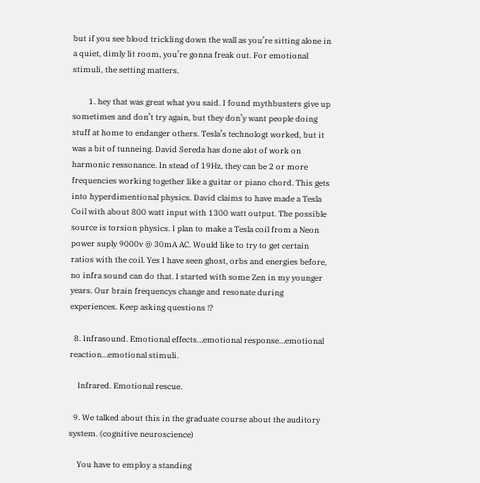but if you see blood trickling down the wall as you’re sitting alone in a quiet, dimly lit room, you’re gonna freak out. For emotional stimuli, the setting matters.

        1. hey that was great what you said. I found mythbusters give up sometimes and don’t try again, but they don’y want people doing stuff at home to endanger others. Tesla’s technologt worked, but it was a bit of tunneing. David Sereda has done alot of work on harmonic ressonance. In stead of 19Hz, they can be 2 or more frequencies working together like a guitar or piano chord. This gets into hyperdimentional physics. David claims to have made a Tesla Coil with about 800 watt input with 1300 watt output. The possible source is torsion physics. I plan to make a Tesla coil from a Neon power suply 9000v @ 30mA AC. Would like to try to get certain ratios with the coil. Yes I have seen ghost, orbs and energies before, no infra sound can do that. I started with some Zen in my younger years. Our brain frequencys change and resonate during experiences. Keep asking questions !?

  8. Infrasound. Emotional effects…emotional response…emotional reaction…emotional stimuli.

    Infrared. Emotional rescue.

  9. We talked about this in the graduate course about the auditory system. (cognitive neuroscience)

    You have to employ a standing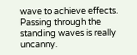wave to achieve effects. Passing through the standing waves is really uncanny.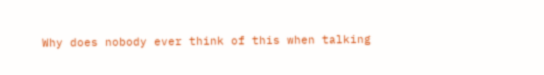Why does nobody ever think of this when talking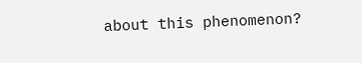about this phenomenon?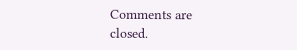Comments are closed.